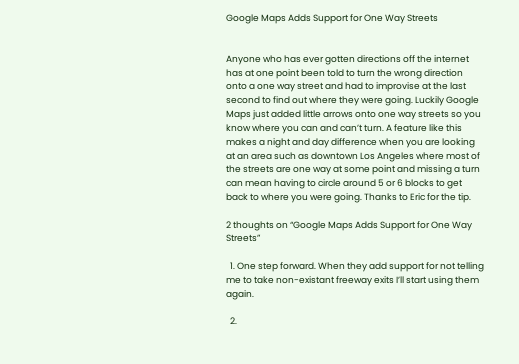Google Maps Adds Support for One Way Streets


Anyone who has ever gotten directions off the internet has at one point been told to turn the wrong direction onto a one way street and had to improvise at the last second to find out where they were going. Luckily Google Maps just added little arrows onto one way streets so you know where you can and can’t turn. A feature like this makes a night and day difference when you are looking at an area such as downtown Los Angeles where most of the streets are one way at some point and missing a turn can mean having to circle around 5 or 6 blocks to get back to where you were going. Thanks to Eric for the tip.

2 thoughts on “Google Maps Adds Support for One Way Streets”

  1. One step forward. When they add support for not telling me to take non-existant freeway exits I’ll start using them again.

  2.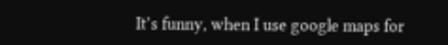It’s funny, when I use google maps for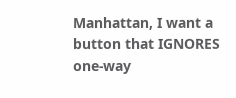Manhattan, I want a button that IGNORES one-way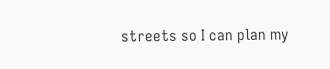streets so I can plan my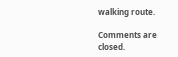walking route.

Comments are closed.